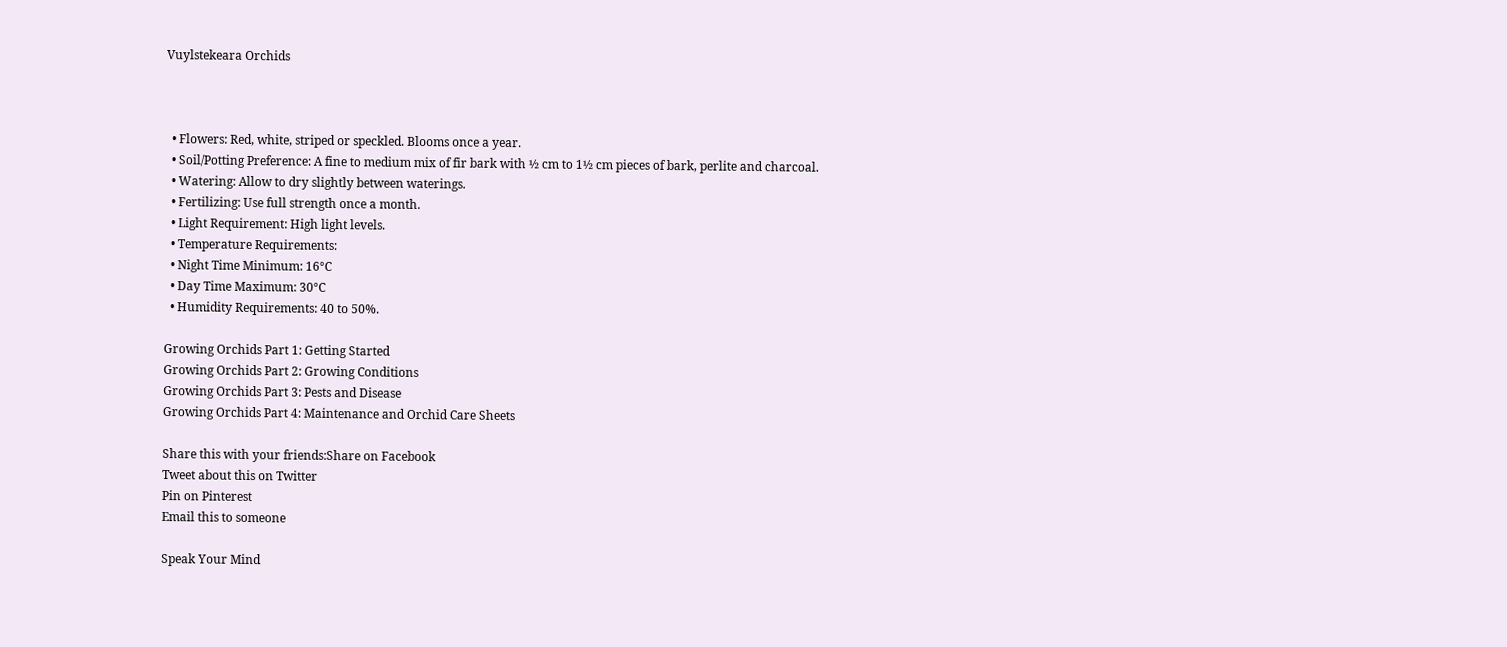Vuylstekeara Orchids



  • Flowers: Red, white, striped or speckled. Blooms once a year.
  • Soil/Potting Preference: A fine to medium mix of fir bark with ½ cm to 1½ cm pieces of bark, perlite and charcoal.
  • Watering: Allow to dry slightly between waterings.
  • Fertilizing: Use full strength once a month.
  • Light Requirement: High light levels.
  • Temperature Requirements:
  • Night Time Minimum: 16°C
  • Day Time Maximum: 30°C
  • Humidity Requirements: 40 to 50%.

Growing Orchids Part 1: Getting Started
Growing Orchids Part 2: Growing Conditions
Growing Orchids Part 3: Pests and Disease
Growing Orchids Part 4: Maintenance and Orchid Care Sheets

Share this with your friends:Share on Facebook
Tweet about this on Twitter
Pin on Pinterest
Email this to someone

Speak Your Mind